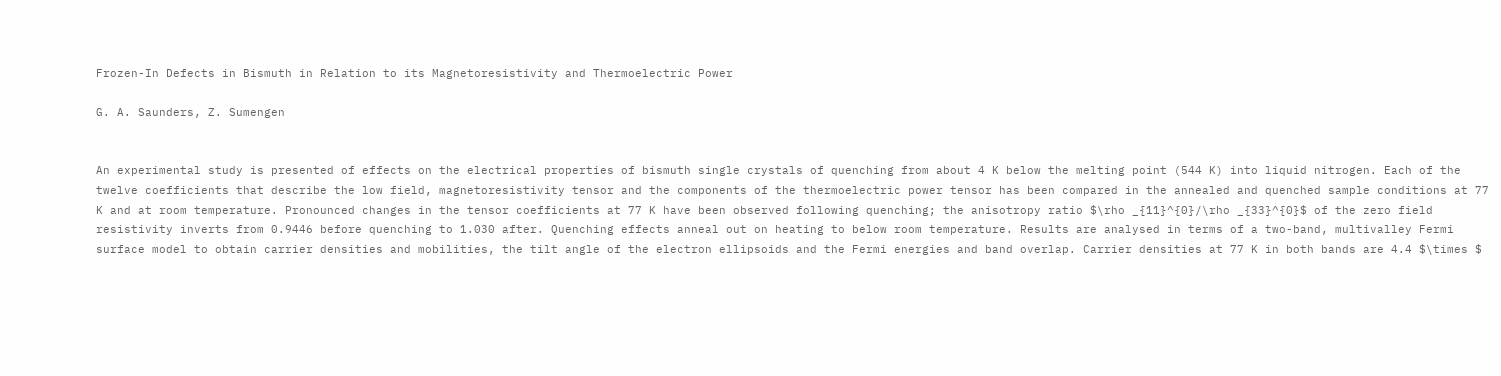Frozen-In Defects in Bismuth in Relation to its Magnetoresistivity and Thermoelectric Power

G. A. Saunders, Z. Sumengen


An experimental study is presented of effects on the electrical properties of bismuth single crystals of quenching from about 4 K below the melting point (544 K) into liquid nitrogen. Each of the twelve coefficients that describe the low field, magnetoresistivity tensor and the components of the thermoelectric power tensor has been compared in the annealed and quenched sample conditions at 77 K and at room temperature. Pronounced changes in the tensor coefficients at 77 K have been observed following quenching; the anisotropy ratio $\rho _{11}^{0}/\rho _{33}^{0}$ of the zero field resistivity inverts from 0.9446 before quenching to 1.030 after. Quenching effects anneal out on heating to below room temperature. Results are analysed in terms of a two-band, multivalley Fermi surface model to obtain carrier densities and mobilities, the tilt angle of the electron ellipsoids and the Fermi energies and band overlap. Carrier densities at 77 K in both bands are 4.4 $\times $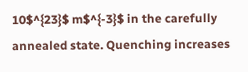10$^{23}$ m$^{-3}$ in the carefully annealed state. Quenching increases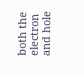both the electron and hole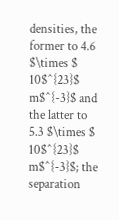densities, the former to 4.6 $\times $ 10$^{23}$ m$^{-3}$ and the latter to 5.3 $\times $ 10$^{23}$ m$^{-3}$; the separation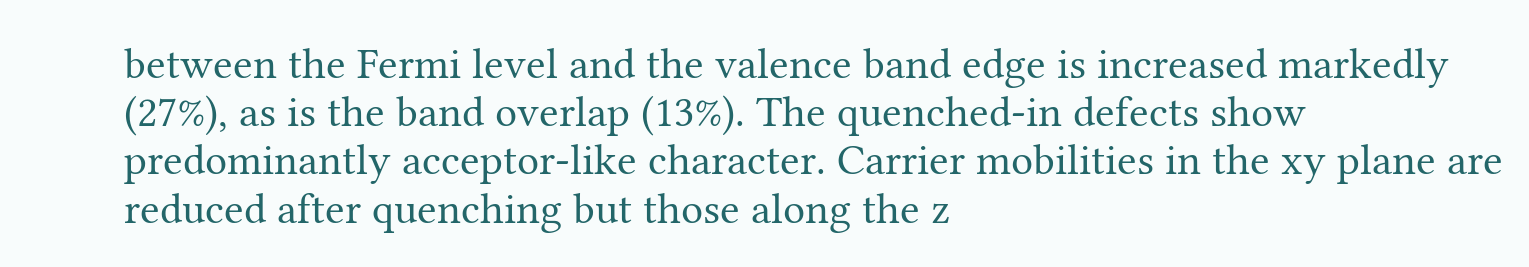between the Fermi level and the valence band edge is increased markedly (27%), as is the band overlap (13%). The quenched-in defects show predominantly acceptor-like character. Carrier mobilities in the xy plane are reduced after quenching but those along the z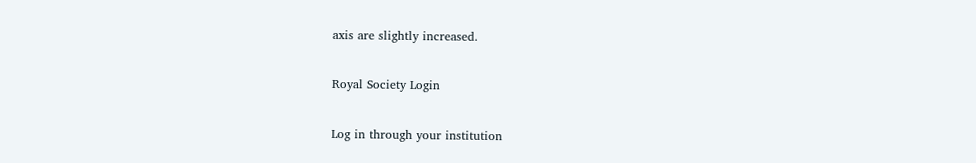axis are slightly increased.

Royal Society Login

Log in through your institution